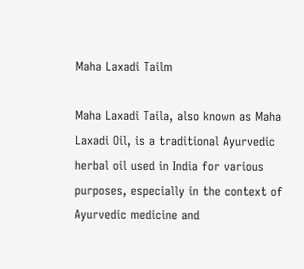Maha Laxadi Tailm

Maha Laxadi Taila, also known as Maha Laxadi Oil, is a traditional Ayurvedic herbal oil used in India for various purposes, especially in the context of Ayurvedic medicine and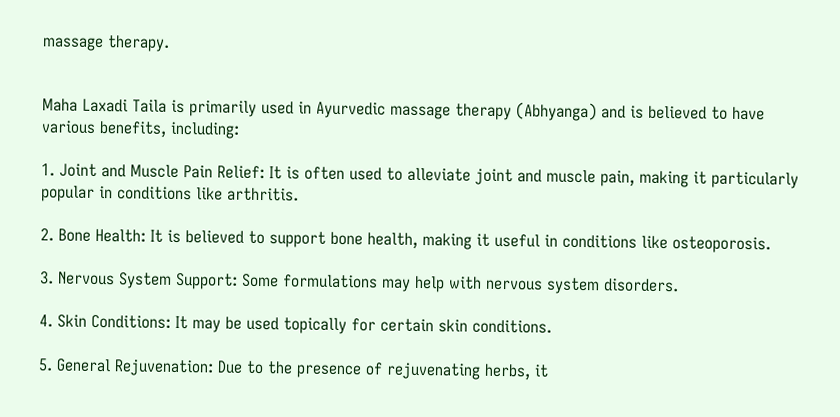massage therapy.


Maha Laxadi Taila is primarily used in Ayurvedic massage therapy (Abhyanga) and is believed to have various benefits, including:

1. Joint and Muscle Pain Relief: It is often used to alleviate joint and muscle pain, making it particularly popular in conditions like arthritis.

2. Bone Health: It is believed to support bone health, making it useful in conditions like osteoporosis.

3. Nervous System Support: Some formulations may help with nervous system disorders.

4. Skin Conditions: It may be used topically for certain skin conditions.

5. General Rejuvenation: Due to the presence of rejuvenating herbs, it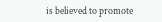is believed to promote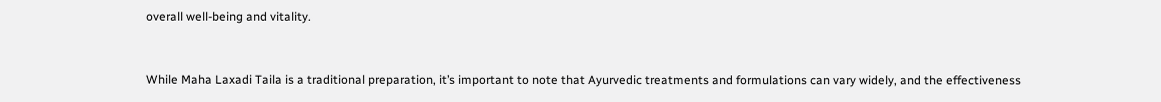overall well-being and vitality.


While Maha Laxadi Taila is a traditional preparation, it’s important to note that Ayurvedic treatments and formulations can vary widely, and the effectiveness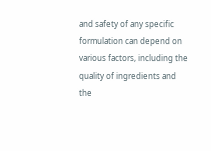and safety of any specific formulation can depend on various factors, including the quality of ingredients and the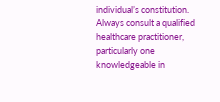individual’s constitution. Always consult a qualified healthcare practitioner, particularly one knowledgeable in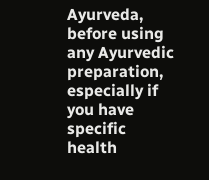Ayurveda, before using any Ayurvedic preparation, especially if you have specific health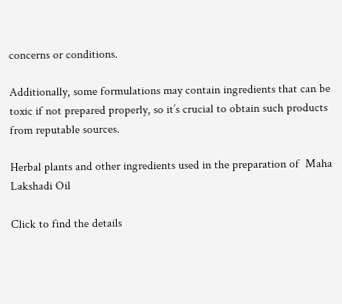concerns or conditions.

Additionally, some formulations may contain ingredients that can be toxic if not prepared properly, so it’s crucial to obtain such products from reputable sources.

Herbal plants and other ingredients used in the preparation of  Maha Lakshadi Oil

Click to find the details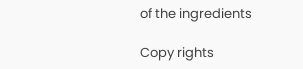of the ingredients

Copy rights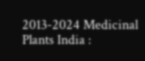2013-2024 Medicinal Plants India :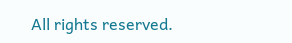All rights reserved.